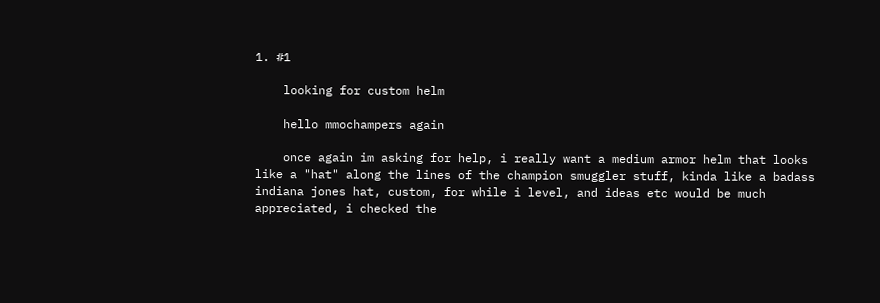1. #1

    looking for custom helm

    hello mmochampers again

    once again im asking for help, i really want a medium armor helm that looks like a "hat" along the lines of the champion smuggler stuff, kinda like a badass indiana jones hat, custom, for while i level, and ideas etc would be much appreciated, i checked the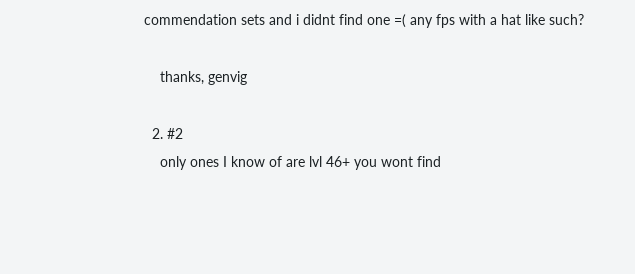commendation sets and i didnt find one =( any fps with a hat like such?

    thanks, genvig

  2. #2
    only ones I know of are lvl 46+ you wont find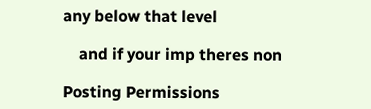any below that level

    and if your imp theres non

Posting Permissions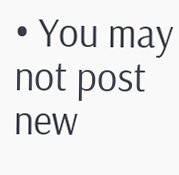• You may not post new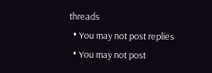threads
  • You may not post replies
  • You may not post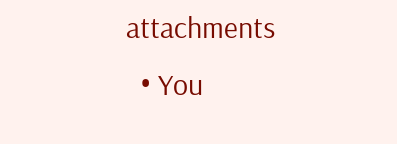attachments
  • You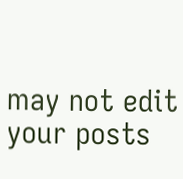may not edit your posts